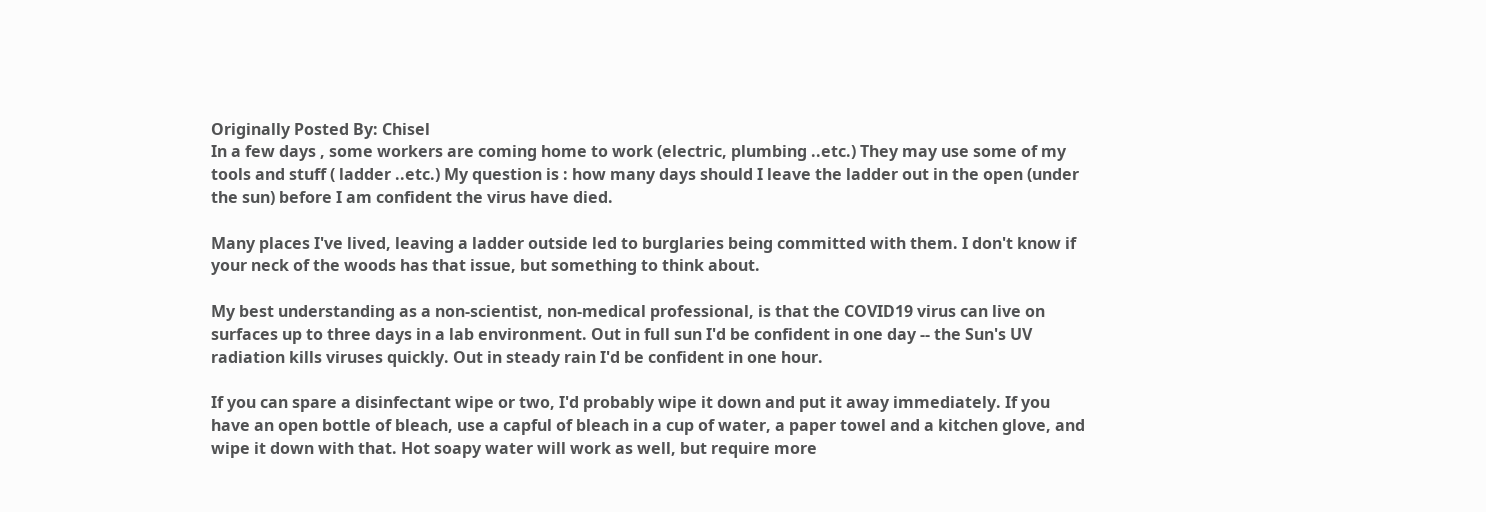Originally Posted By: Chisel
In a few days , some workers are coming home to work (electric, plumbing ..etc.) They may use some of my tools and stuff ( ladder ..etc.) My question is : how many days should I leave the ladder out in the open (under the sun) before I am confident the virus have died.

Many places I've lived, leaving a ladder outside led to burglaries being committed with them. I don't know if your neck of the woods has that issue, but something to think about.

My best understanding as a non-scientist, non-medical professional, is that the COVID19 virus can live on surfaces up to three days in a lab environment. Out in full sun I'd be confident in one day -- the Sun's UV radiation kills viruses quickly. Out in steady rain I'd be confident in one hour.

If you can spare a disinfectant wipe or two, I'd probably wipe it down and put it away immediately. If you have an open bottle of bleach, use a capful of bleach in a cup of water, a paper towel and a kitchen glove, and wipe it down with that. Hot soapy water will work as well, but require more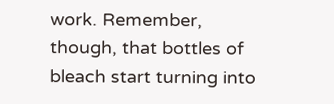work. Remember, though, that bottles of bleach start turning into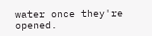water once they're opened.